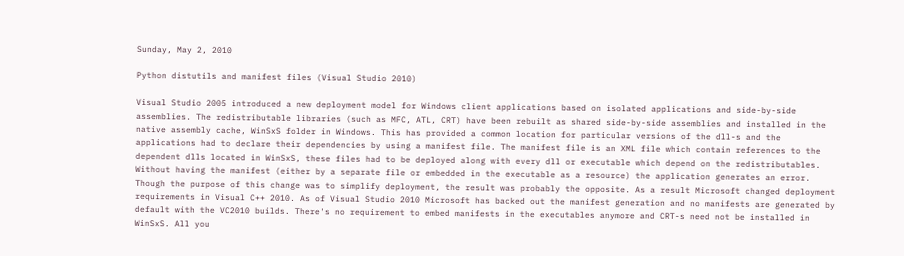Sunday, May 2, 2010

Python distutils and manifest files (Visual Studio 2010)

Visual Studio 2005 introduced a new deployment model for Windows client applications based on isolated applications and side-by-side assemblies. The redistributable libraries (such as MFC, ATL, CRT) have been rebuilt as shared side-by-side assemblies and installed in the native assembly cache, WinSxS folder in Windows. This has provided a common location for particular versions of the dll-s and the applications had to declare their dependencies by using a manifest file. The manifest file is an XML file which contain references to the dependent dlls located in WinSxS, these files had to be deployed along with every dll or executable which depend on the redistributables. Without having the manifest (either by a separate file or embedded in the executable as a resource) the application generates an error.
Though the purpose of this change was to simplify deployment, the result was probably the opposite. As a result Microsoft changed deployment requirements in Visual C++ 2010. As of Visual Studio 2010 Microsoft has backed out the manifest generation and no manifests are generated by default with the VC2010 builds. There's no requirement to embed manifests in the executables anymore and CRT-s need not be installed in WinSxS. All you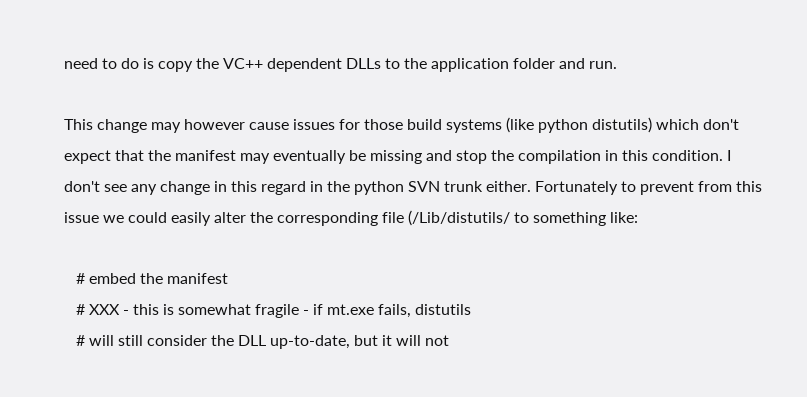need to do is copy the VC++ dependent DLLs to the application folder and run.

This change may however cause issues for those build systems (like python distutils) which don't expect that the manifest may eventually be missing and stop the compilation in this condition. I don't see any change in this regard in the python SVN trunk either. Fortunately to prevent from this issue we could easily alter the corresponding file (/Lib/distutils/ to something like:

   # embed the manifest
   # XXX - this is somewhat fragile - if mt.exe fails, distutils
   # will still consider the DLL up-to-date, but it will not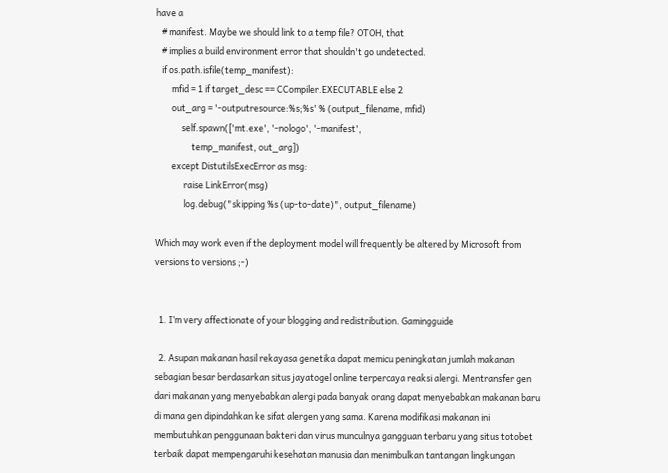have a
   # manifest. Maybe we should link to a temp file? OTOH, that
   # implies a build environment error that shouldn't go undetected.
   if os.path.isfile(temp_manifest):
        mfid = 1 if target_desc == CCompiler.EXECUTABLE else 2
        out_arg = '-outputresource:%s;%s' % (output_filename, mfid)
             self.spawn(['mt.exe', '-nologo', '-manifest',
                  temp_manifest, out_arg])
        except DistutilsExecError as msg:
              raise LinkError(msg)
              log.debug("skipping %s (up-to-date)", output_filename)

Which may work even if the deployment model will frequently be altered by Microsoft from versions to versions ;-)


  1. I’m very affectionate of your blogging and redistribution. Gamingguide

  2. Asupan makanan hasil rekayasa genetika dapat memicu peningkatan jumlah makanan sebagian besar berdasarkan situs jayatogel online terpercaya reaksi alergi. Mentransfer gen dari makanan yang menyebabkan alergi pada banyak orang dapat menyebabkan makanan baru di mana gen dipindahkan ke sifat alergen yang sama. Karena modifikasi makanan ini membutuhkan penggunaan bakteri dan virus munculnya gangguan terbaru yang situs totobet terbaik dapat mempengaruhi kesehatan manusia dan menimbulkan tantangan lingkungan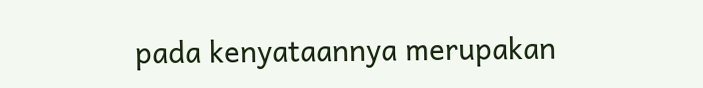pada kenyataannya merupakan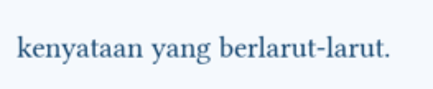kenyataan yang berlarut-larut.